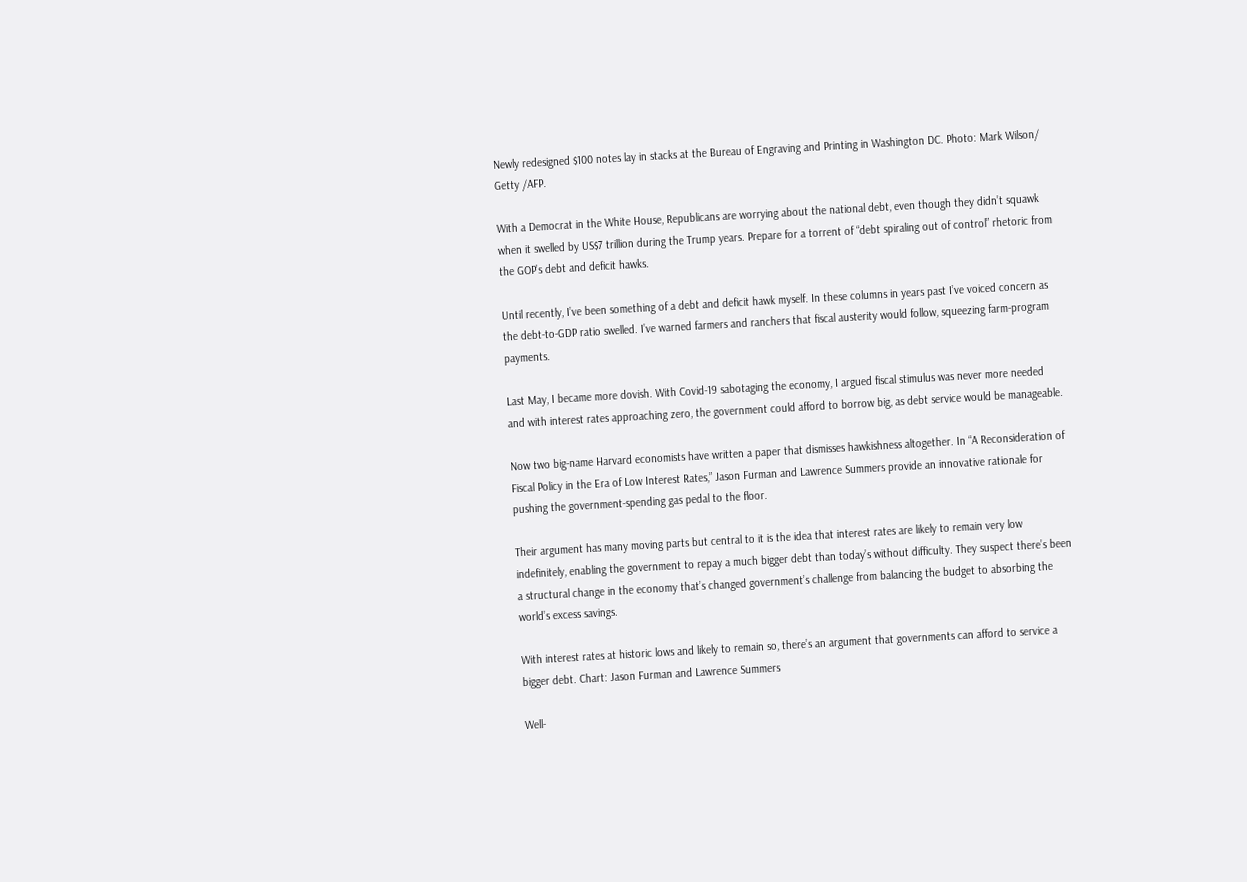Newly redesigned $100 notes lay in stacks at the Bureau of Engraving and Printing in Washington DC. Photo: Mark Wilson/ Getty /AFP.

With a Democrat in the White House, Republicans are worrying about the national debt, even though they didn’t squawk when it swelled by US$7 trillion during the Trump years. Prepare for a torrent of “debt spiraling out of control” rhetoric from the GOP’s debt and deficit hawks.

Until recently, I’ve been something of a debt and deficit hawk myself. In these columns in years past I’ve voiced concern as the debt-to-GDP ratio swelled. I’ve warned farmers and ranchers that fiscal austerity would follow, squeezing farm-program payments.

Last May, I became more dovish. With Covid-19 sabotaging the economy, I argued fiscal stimulus was never more needed and with interest rates approaching zero, the government could afford to borrow big, as debt service would be manageable.

Now two big-name Harvard economists have written a paper that dismisses hawkishness altogether. In “A Reconsideration of Fiscal Policy in the Era of Low Interest Rates,” Jason Furman and Lawrence Summers provide an innovative rationale for pushing the government-spending gas pedal to the floor.

Their argument has many moving parts but central to it is the idea that interest rates are likely to remain very low indefinitely, enabling the government to repay a much bigger debt than today’s without difficulty. They suspect there’s been a structural change in the economy that’s changed government’s challenge from balancing the budget to absorbing the world’s excess savings.

With interest rates at historic lows and likely to remain so, there’s an argument that governments can afford to service a bigger debt. Chart: Jason Furman and Lawrence Summers

Well-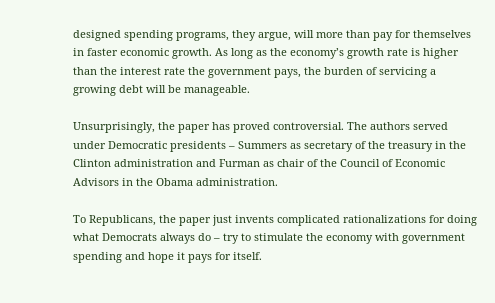designed spending programs, they argue, will more than pay for themselves in faster economic growth. As long as the economy’s growth rate is higher than the interest rate the government pays, the burden of servicing a growing debt will be manageable.

Unsurprisingly, the paper has proved controversial. The authors served under Democratic presidents – Summers as secretary of the treasury in the Clinton administration and Furman as chair of the Council of Economic Advisors in the Obama administration.

To Republicans, the paper just invents complicated rationalizations for doing what Democrats always do – try to stimulate the economy with government spending and hope it pays for itself.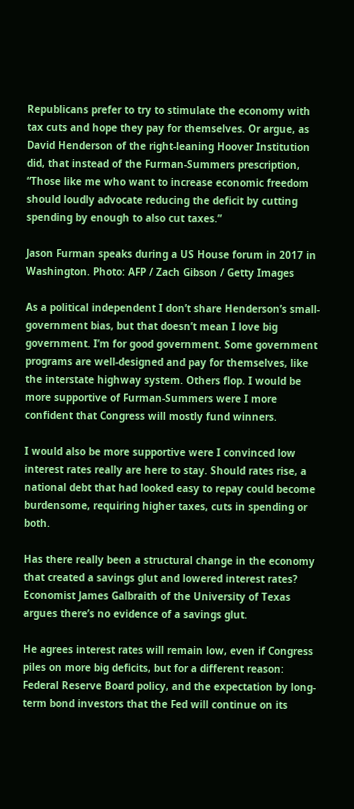Republicans prefer to try to stimulate the economy with tax cuts and hope they pay for themselves. Or argue, as David Henderson of the right-leaning Hoover Institution did, that instead of the Furman-Summers prescription, “Those like me who want to increase economic freedom should loudly advocate reducing the deficit by cutting spending by enough to also cut taxes.”

Jason Furman speaks during a US House forum in 2017 in Washington. Photo: AFP / Zach Gibson / Getty Images

As a political independent I don’t share Henderson’s small-government bias, but that doesn’t mean I love big government. I’m for good government. Some government programs are well-designed and pay for themselves, like the interstate highway system. Others flop. I would be more supportive of Furman-Summers were I more confident that Congress will mostly fund winners.

I would also be more supportive were I convinced low interest rates really are here to stay. Should rates rise, a national debt that had looked easy to repay could become burdensome, requiring higher taxes, cuts in spending or both.

Has there really been a structural change in the economy that created a savings glut and lowered interest rates? Economist James Galbraith of the University of Texas argues there’s no evidence of a savings glut.

He agrees interest rates will remain low, even if Congress piles on more big deficits, but for a different reason: Federal Reserve Board policy, and the expectation by long-term bond investors that the Fed will continue on its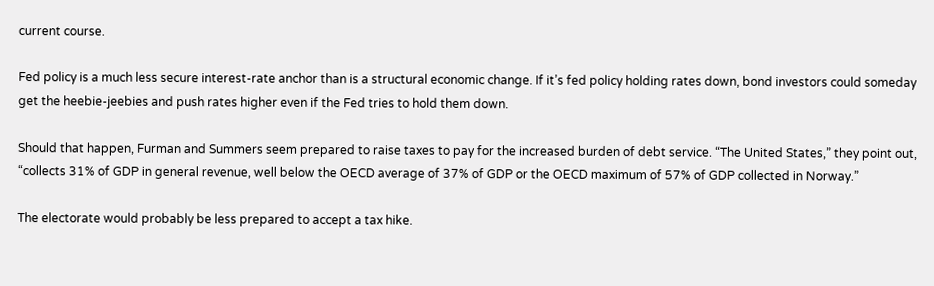current course.

Fed policy is a much less secure interest-rate anchor than is a structural economic change. If it’s fed policy holding rates down, bond investors could someday get the heebie-jeebies and push rates higher even if the Fed tries to hold them down.

Should that happen, Furman and Summers seem prepared to raise taxes to pay for the increased burden of debt service. “The United States,” they point out, “collects 31% of GDP in general revenue, well below the OECD average of 37% of GDP or the OECD maximum of 57% of GDP collected in Norway.”

The electorate would probably be less prepared to accept a tax hike.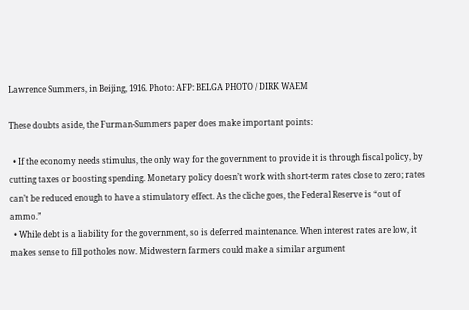Lawrence Summers, in Beijing, 1916. Photo: AFP: BELGA PHOTO / DIRK WAEM

These doubts aside, the Furman-Summers paper does make important points:

  • If the economy needs stimulus, the only way for the government to provide it is through fiscal policy, by cutting taxes or boosting spending. Monetary policy doesn’t work with short-term rates close to zero; rates can’t be reduced enough to have a stimulatory effect. As the cliche goes, the Federal Reserve is “out of ammo.”
  • While debt is a liability for the government, so is deferred maintenance. When interest rates are low, it makes sense to fill potholes now. Midwestern farmers could make a similar argument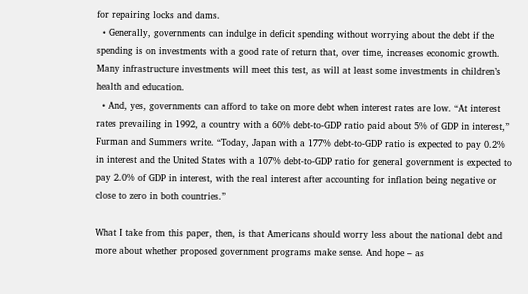for repairing locks and dams.
  • Generally, governments can indulge in deficit spending without worrying about the debt if the spending is on investments with a good rate of return that, over time, increases economic growth. Many infrastructure investments will meet this test, as will at least some investments in children’s health and education.
  • And, yes, governments can afford to take on more debt when interest rates are low. “At interest rates prevailing in 1992, a country with a 60% debt-to-GDP ratio paid about 5% of GDP in interest,” Furman and Summers write. “Today, Japan with a 177% debt-to-GDP ratio is expected to pay 0.2% in interest and the United States with a 107% debt-to-GDP ratio for general government is expected to pay 2.0% of GDP in interest, with the real interest after accounting for inflation being negative or close to zero in both countries.”

What I take from this paper, then, is that Americans should worry less about the national debt and more about whether proposed government programs make sense. And hope – as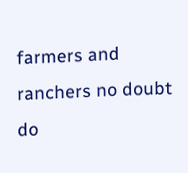farmers and ranchers no doubt do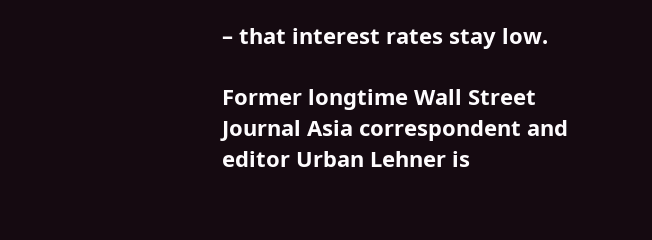– that interest rates stay low.

Former longtime Wall Street Journal Asia correspondent and editor Urban Lehner is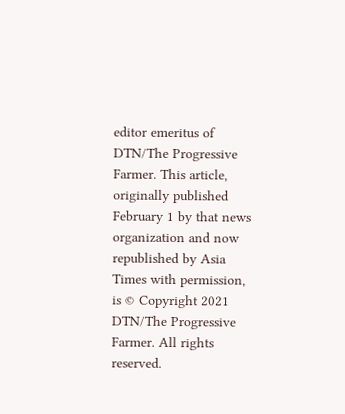editor emeritus of DTN/The Progressive Farmer. This article, originally published February 1 by that news organization and now republished by Asia Times with permission, is © Copyright 2021 DTN/The Progressive Farmer. All rights reserved.